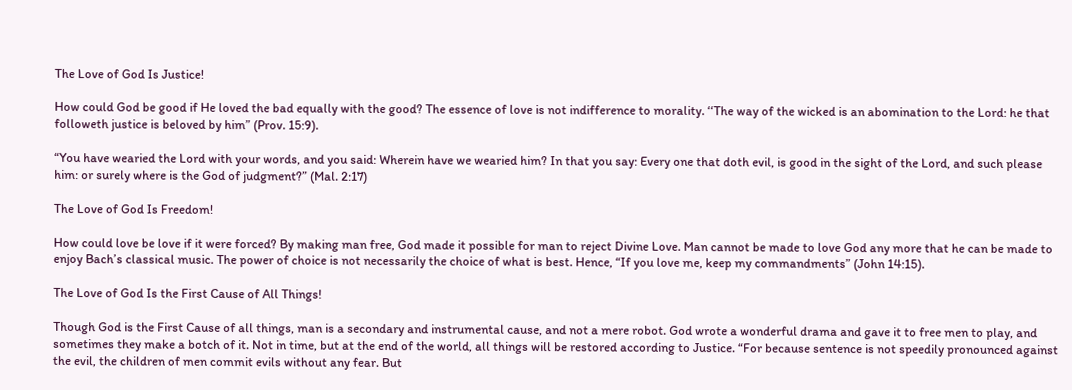The Love of God Is Justice!

How could God be good if He loved the bad equally with the good? The essence of love is not indifference to morality. ‘‘The way of the wicked is an abomination to the Lord: he that followeth justice is beloved by him” (Prov. 15:9).

“You have wearied the Lord with your words, and you said: Wherein have we wearied him? In that you say: Every one that doth evil, is good in the sight of the Lord, and such please him: or surely where is the God of judgment?” (Mal. 2:17)

The Love of God Is Freedom!

How could love be love if it were forced? By making man free, God made it possible for man to reject Divine Love. Man cannot be made to love God any more that he can be made to enjoy Bach’s classical music. The power of choice is not necessarily the choice of what is best. Hence, “If you love me, keep my commandments” (John 14:15).

The Love of God Is the First Cause of All Things!

Though God is the First Cause of all things, man is a secondary and instrumental cause, and not a mere robot. God wrote a wonderful drama and gave it to free men to play, and sometimes they make a botch of it. Not in time, but at the end of the world, all things will be restored according to Justice. “For because sentence is not speedily pronounced against the evil, the children of men commit evils without any fear. But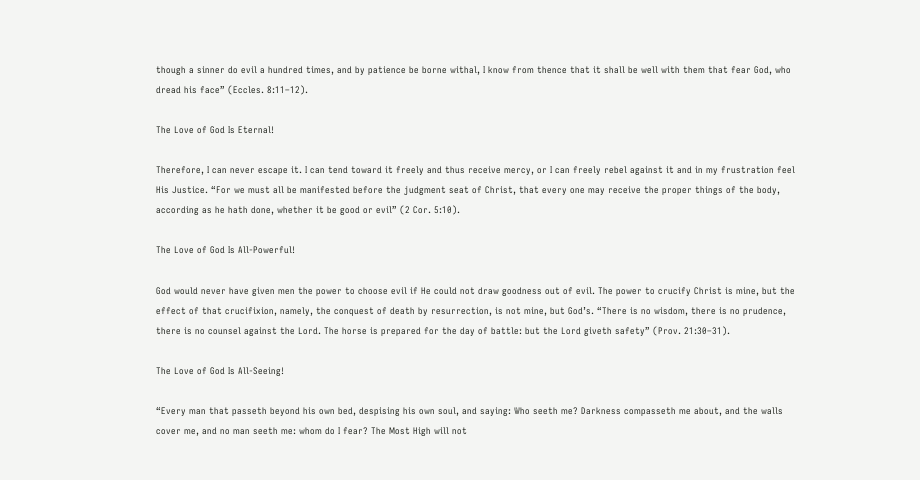though a sinner do evil a hundred times, and by patience be borne withal, I know from thence that it shall be well with them that fear God, who dread his face” (Eccles. 8:11–12).

The Love of God Is Eternal!

Therefore, I can never escape it. I can tend toward it freely and thus receive mercy, or I can freely rebel against it and in my frustration feel His Justice. “For we must all be manifested before the judgment seat of Christ, that every one may receive the proper things of the body, according as he hath done, whether it be good or evil” (2 Cor. 5:10).

The Love of God Is All-Powerful!

God would never have given men the power to choose evil if He could not draw goodness out of evil. The power to crucify Christ is mine, but the effect of that crucifixion, namely, the conquest of death by resurrection, is not mine, but God’s. “There is no wisdom, there is no prudence, there is no counsel against the Lord. The horse is prepared for the day of battle: but the Lord giveth safety” (Prov. 21:30–31).

The Love of God Is All-Seeing!

“Every man that passeth beyond his own bed, despising his own soul, and saying: Who seeth me? Darkness compasseth me about, and the walls cover me, and no man seeth me: whom do I fear? The Most High will not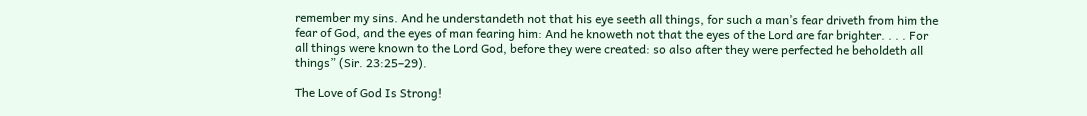remember my sins. And he understandeth not that his eye seeth all things, for such a man’s fear driveth from him the fear of God, and the eyes of man fearing him: And he knoweth not that the eyes of the Lord are far brighter. . . . For all things were known to the Lord God, before they were created: so also after they were perfected he beholdeth all things” (Sir. 23:25–29).

The Love of God Is Strong!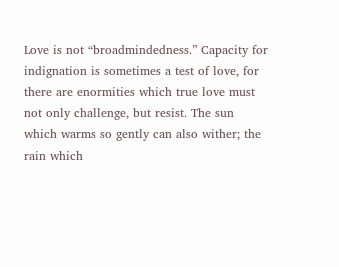Love is not “broadmindedness.” Capacity for indignation is sometimes a test of love, for there are enormities which true love must not only challenge, but resist. The sun which warms so gently can also wither; the rain which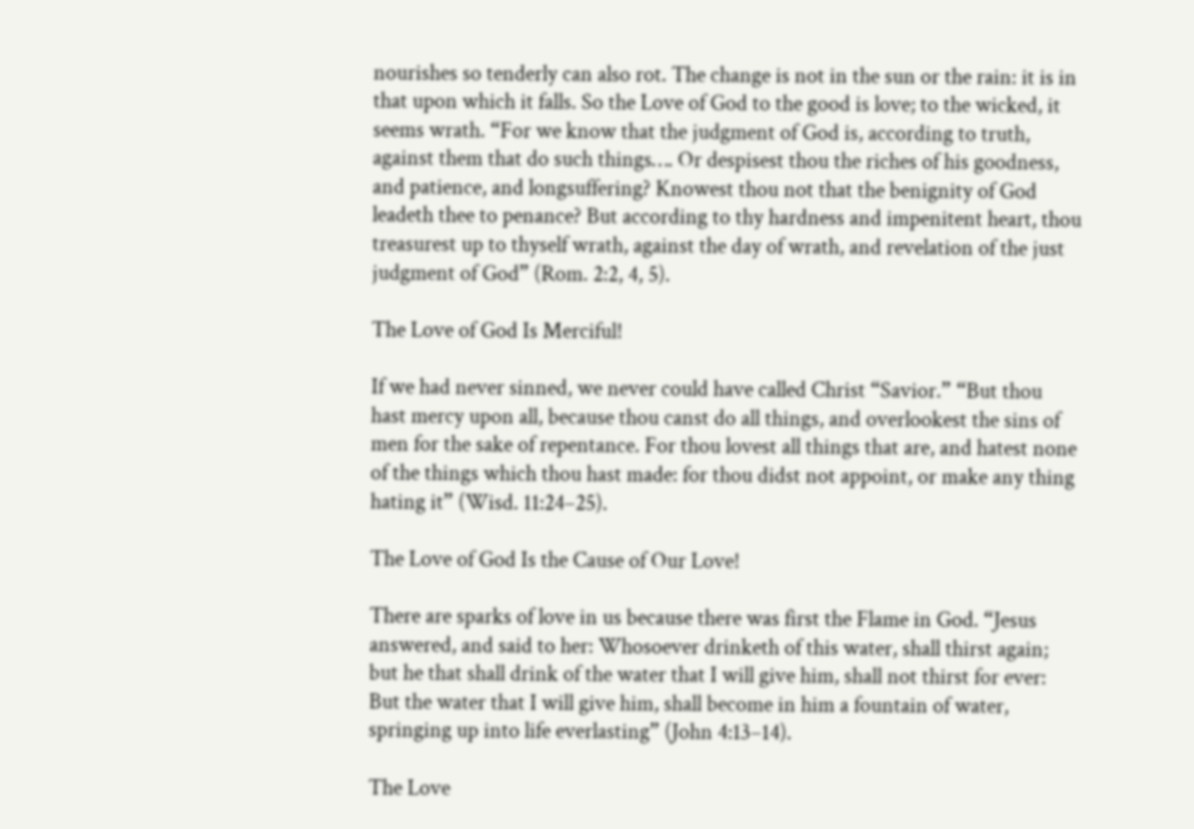nourishes so tenderly can also rot. The change is not in the sun or the rain: it is in that upon which it falls. So the Love of God to the good is love; to the wicked, it seems wrath. “For we know that the judgment of God is, according to truth, against them that do such things…. Or despisest thou the riches of his goodness, and patience, and longsuffering? Knowest thou not that the benignity of God leadeth thee to penance? But according to thy hardness and impenitent heart, thou treasurest up to thyself wrath, against the day of wrath, and revelation of the just judgment of God” (Rom. 2:2, 4, 5).

The Love of God Is Merciful!

If we had never sinned, we never could have called Christ “Savior.” “But thou hast mercy upon all, because thou canst do all things, and overlookest the sins of men for the sake of repentance. For thou lovest all things that are, and hatest none of the things which thou hast made: for thou didst not appoint, or make any thing hating it” (Wisd. 11:24–25).

The Love of God Is the Cause of Our Love!

There are sparks of love in us because there was first the Flame in God. “Jesus answered, and said to her: Whosoever drinketh of this water, shall thirst again; but he that shall drink of the water that I will give him, shall not thirst for ever: But the water that I will give him, shall become in him a fountain of water, springing up into life everlasting” (John 4:13–14).

The Love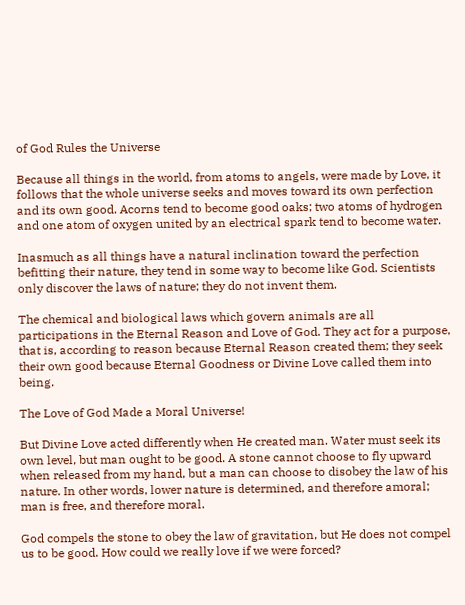of God Rules the Universe

Because all things in the world, from atoms to angels, were made by Love, it follows that the whole universe seeks and moves toward its own perfection and its own good. Acorns tend to become good oaks; two atoms of hydrogen and one atom of oxygen united by an electrical spark tend to become water.

Inasmuch as all things have a natural inclination toward the perfection befitting their nature, they tend in some way to become like God. Scientists only discover the laws of nature; they do not invent them.

The chemical and biological laws which govern animals are all participations in the Eternal Reason and Love of God. They act for a purpose, that is, according to reason because Eternal Reason created them; they seek their own good because Eternal Goodness or Divine Love called them into being.

The Love of God Made a Moral Universe!

But Divine Love acted differently when He created man. Water must seek its own level, but man ought to be good. A stone cannot choose to fly upward when released from my hand, but a man can choose to disobey the law of his nature. In other words, lower nature is determined, and therefore amoral; man is free, and therefore moral.

God compels the stone to obey the law of gravitation, but He does not compel us to be good. How could we really love if we were forced?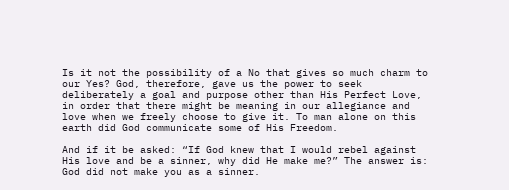Is it not the possibility of a No that gives so much charm to our Yes? God, therefore, gave us the power to seek deliberately a goal and purpose other than His Perfect Love, in order that there might be meaning in our allegiance and love when we freely choose to give it. To man alone on this earth did God communicate some of His Freedom.

And if it be asked: “If God knew that I would rebel against His love and be a sinner, why did He make me?” The answer is: God did not make you as a sinner.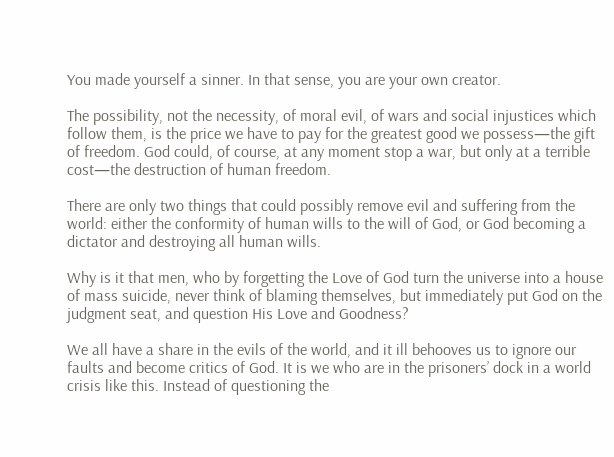You made yourself a sinner. In that sense, you are your own creator.

The possibility, not the necessity, of moral evil, of wars and social injustices which follow them, is the price we have to pay for the greatest good we possess—the gift of freedom. God could, of course, at any moment stop a war, but only at a terrible cost—the destruction of human freedom.

There are only two things that could possibly remove evil and suffering from the world: either the conformity of human wills to the will of God, or God becoming a dictator and destroying all human wills.

Why is it that men, who by forgetting the Love of God turn the universe into a house of mass suicide, never think of blaming themselves, but immediately put God on the judgment seat, and question His Love and Goodness?

We all have a share in the evils of the world, and it ill behooves us to ignore our faults and become critics of God. It is we who are in the prisoners’ dock in a world crisis like this. Instead of questioning the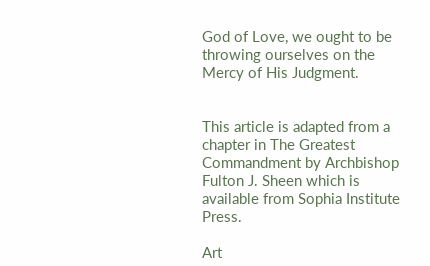God of Love, we ought to be throwing ourselves on the Mercy of His Judgment.


This article is adapted from a chapter in The Greatest Commandment by Archbishop Fulton J. Sheen which is available from Sophia Institute Press.

Art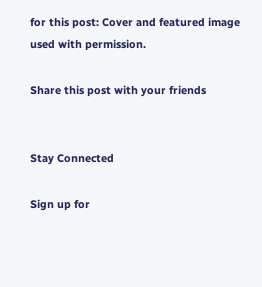for this post: Cover and featured image used with permission.

Share this post with your friends


Stay Connected

Sign up for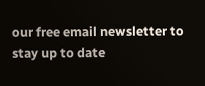our free email newsletter to stay up to date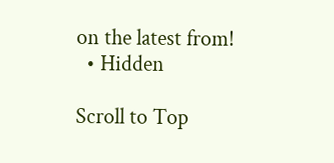on the latest from!
  • Hidden

Scroll to Top